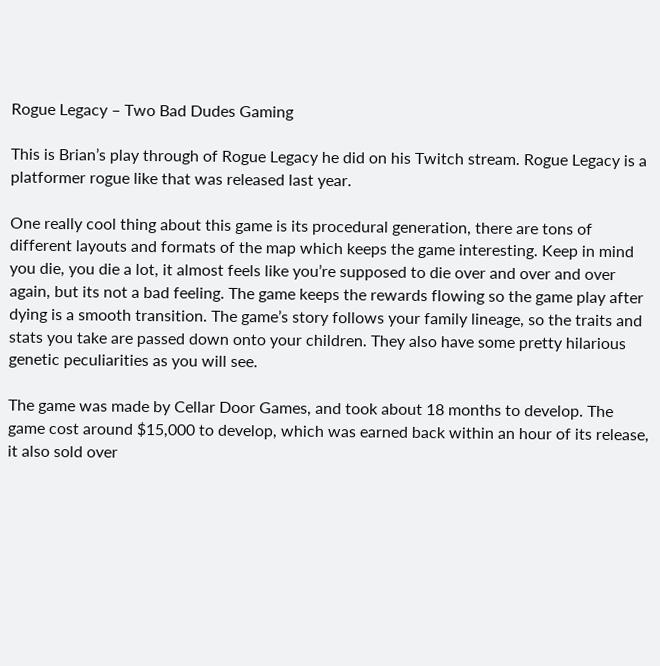Rogue Legacy – Two Bad Dudes Gaming

This is Brian’s play through of Rogue Legacy he did on his Twitch stream. Rogue Legacy is a platformer rogue like that was released last year.

One really cool thing about this game is its procedural generation, there are tons of different layouts and formats of the map which keeps the game interesting. Keep in mind you die, you die a lot, it almost feels like you’re supposed to die over and over and over again, but its not a bad feeling. The game keeps the rewards flowing so the game play after dying is a smooth transition. The game’s story follows your family lineage, so the traits and stats you take are passed down onto your children. They also have some pretty hilarious genetic peculiarities as you will see.

The game was made by Cellar Door Games, and took about 18 months to develop. The game cost around $15,000 to develop, which was earned back within an hour of its release, it also sold over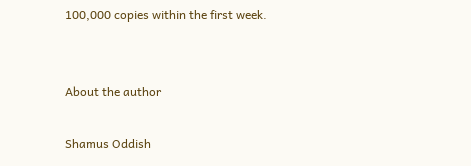100,000 copies within the first week.


About the author

Shamus Oddish